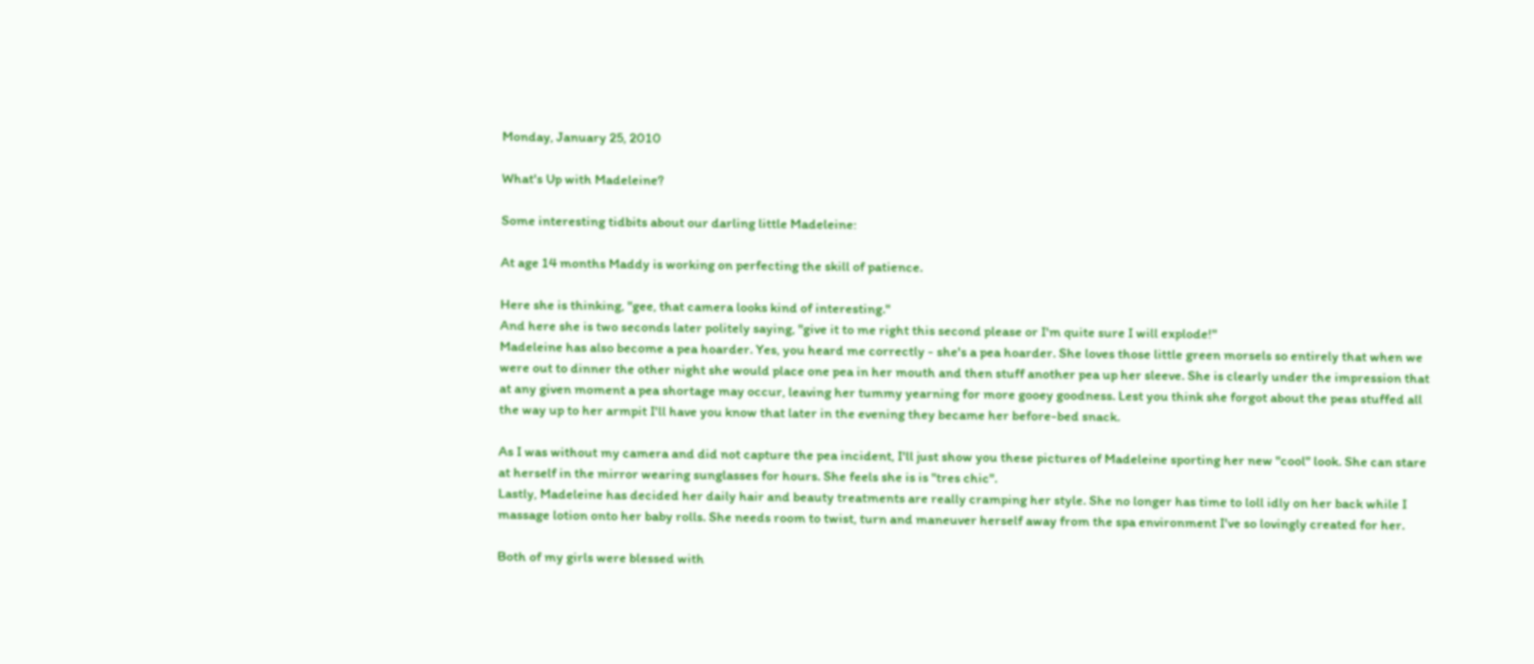Monday, January 25, 2010

What's Up with Madeleine?

Some interesting tidbits about our darling little Madeleine:

At age 14 months Maddy is working on perfecting the skill of patience.

Here she is thinking, "gee, that camera looks kind of interesting."
And here she is two seconds later politely saying, "give it to me right this second please or I'm quite sure I will explode!"
Madeleine has also become a pea hoarder. Yes, you heard me correctly - she's a pea hoarder. She loves those little green morsels so entirely that when we were out to dinner the other night she would place one pea in her mouth and then stuff another pea up her sleeve. She is clearly under the impression that at any given moment a pea shortage may occur, leaving her tummy yearning for more gooey goodness. Lest you think she forgot about the peas stuffed all the way up to her armpit I'll have you know that later in the evening they became her before-bed snack.

As I was without my camera and did not capture the pea incident, I'll just show you these pictures of Madeleine sporting her new "cool" look. She can stare at herself in the mirror wearing sunglasses for hours. She feels she is is "tres chic".
Lastly, Madeleine has decided her daily hair and beauty treatments are really cramping her style. She no longer has time to loll idly on her back while I massage lotion onto her baby rolls. She needs room to twist, turn and maneuver herself away from the spa environment I've so lovingly created for her.

Both of my girls were blessed with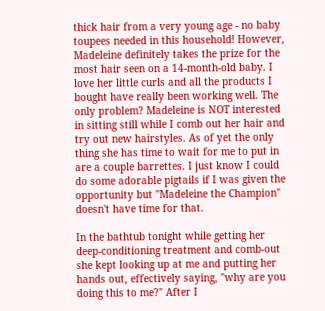thick hair from a very young age - no baby toupees needed in this household! However, Madeleine definitely takes the prize for the most hair seen on a 14-month-old baby. I love her little curls and all the products I bought have really been working well. The only problem? Madeleine is NOT interested in sitting still while I comb out her hair and try out new hairstyles. As of yet the only thing she has time to wait for me to put in are a couple barrettes. I just know I could do some adorable pigtails if I was given the opportunity but "Madeleine the Champion" doesn't have time for that.

In the bathtub tonight while getting her deep-conditioning treatment and comb-out she kept looking up at me and putting her hands out, effectively saying, "why are you doing this to me?" After I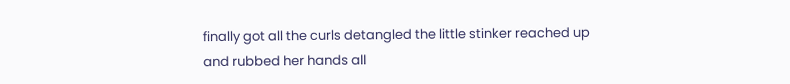finally got all the curls detangled the little stinker reached up and rubbed her hands all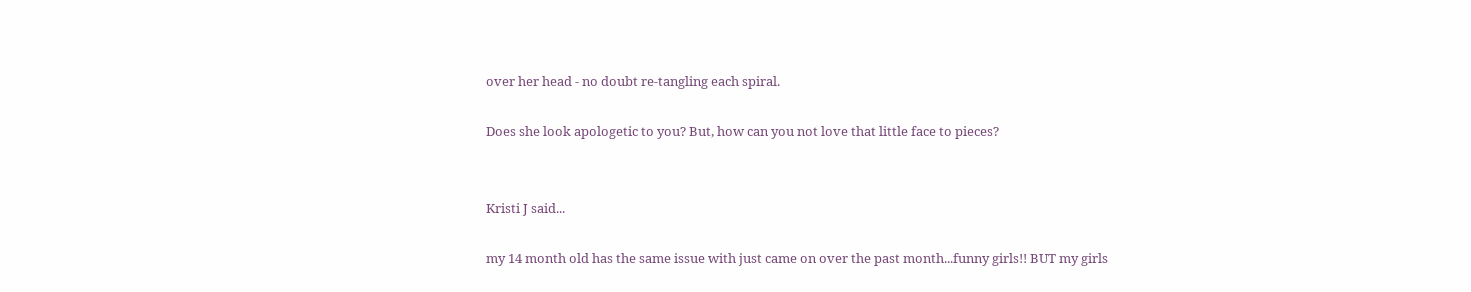over her head - no doubt re-tangling each spiral.

Does she look apologetic to you? But, how can you not love that little face to pieces?


Kristi J said...

my 14 month old has the same issue with just came on over the past month...funny girls!! BUT my girls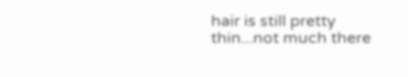hair is still pretty thin...not much there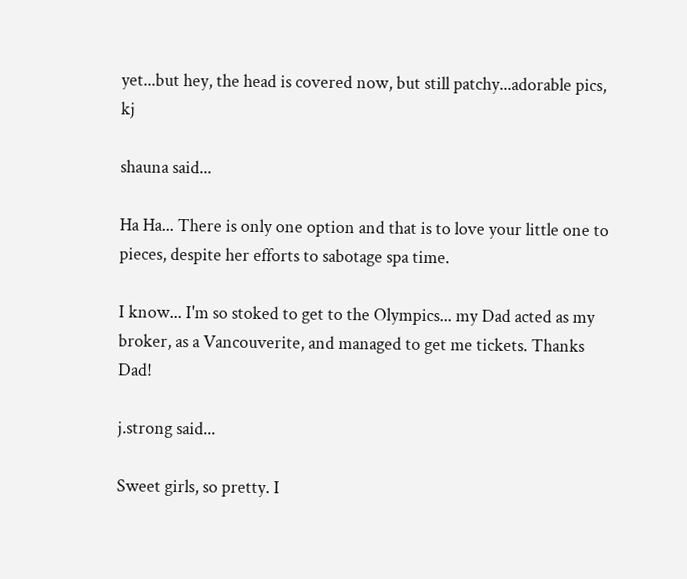yet...but hey, the head is covered now, but still patchy...adorable pics, kj

shauna said...

Ha Ha... There is only one option and that is to love your little one to pieces, despite her efforts to sabotage spa time.

I know... I'm so stoked to get to the Olympics... my Dad acted as my broker, as a Vancouverite, and managed to get me tickets. Thanks Dad!

j.strong said...

Sweet girls, so pretty. I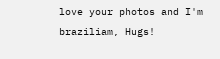love your photos and I'm braziliam, Hugs!